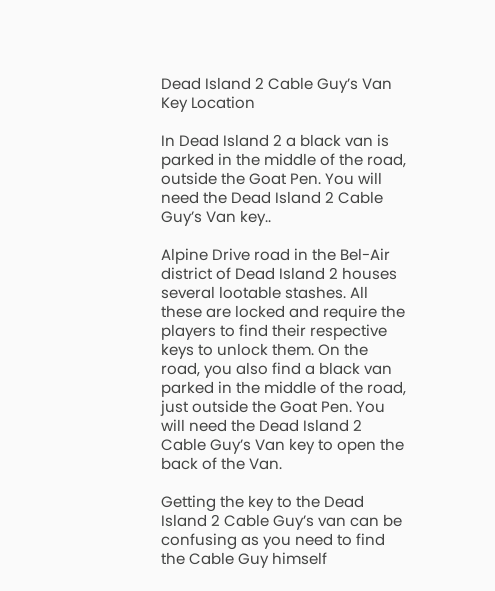Dead Island 2 Cable Guy’s Van Key Location

In Dead Island 2 a black van is parked in the middle of the road, outside the Goat Pen. You will need the Dead Island 2 Cable Guy’s Van key..

Alpine Drive road in the Bel-Air district of Dead Island 2 houses several lootable stashes. All these are locked and require the players to find their respective keys to unlock them. On the road, you also find a black van parked in the middle of the road, just outside the Goat Pen. You will need the Dead Island 2 Cable Guy’s Van key to open the back of the Van.

Getting the key to the Dead Island 2 Cable Guy’s van can be confusing as you need to find the Cable Guy himself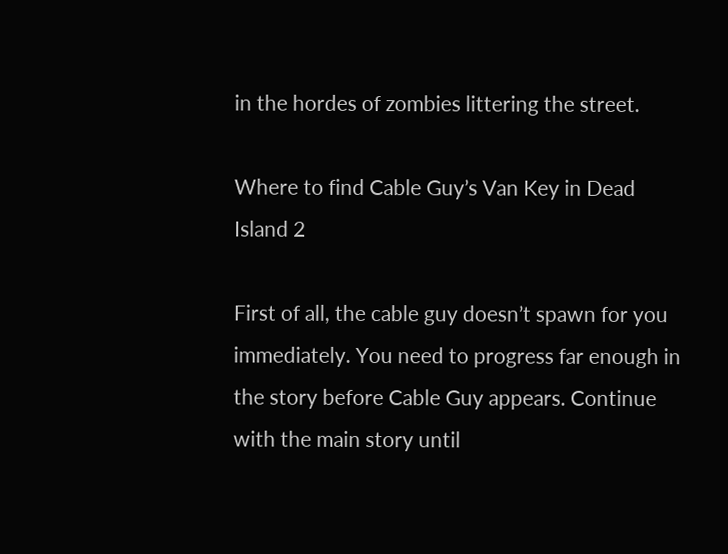in the hordes of zombies littering the street.

Where to find Cable Guy’s Van Key in Dead Island 2

First of all, the cable guy doesn’t spawn for you immediately. You need to progress far enough in the story before Cable Guy appears. Continue with the main story until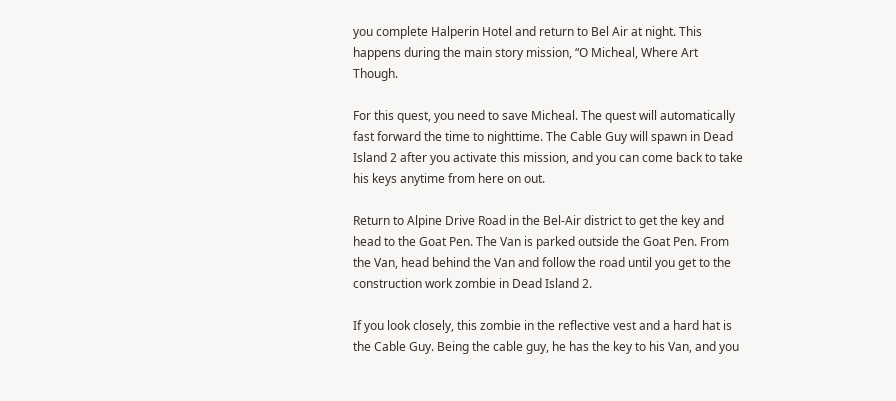you complete Halperin Hotel and return to Bel Air at night. This happens during the main story mission, “O Micheal, Where Art Though.

For this quest, you need to save Micheal. The quest will automatically fast forward the time to nighttime. The Cable Guy will spawn in Dead Island 2 after you activate this mission, and you can come back to take his keys anytime from here on out.

Return to Alpine Drive Road in the Bel-Air district to get the key and head to the Goat Pen. The Van is parked outside the Goat Pen. From the Van, head behind the Van and follow the road until you get to the construction work zombie in Dead Island 2.

If you look closely, this zombie in the reflective vest and a hard hat is the Cable Guy. Being the cable guy, he has the key to his Van, and you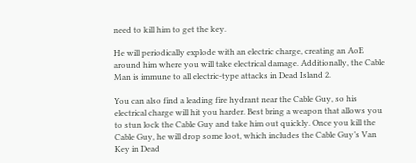need to kill him to get the key.

He will periodically explode with an electric charge, creating an AoE around him where you will take electrical damage. Additionally, the Cable Man is immune to all electric-type attacks in Dead Island 2.

You can also find a leading fire hydrant near the Cable Guy, so his electrical charge will hit you harder. Best bring a weapon that allows you to stun lock the Cable Guy and take him out quickly. Once you kill the Cable Guy, he will drop some loot, which includes the Cable Guy’s Van Key in Dead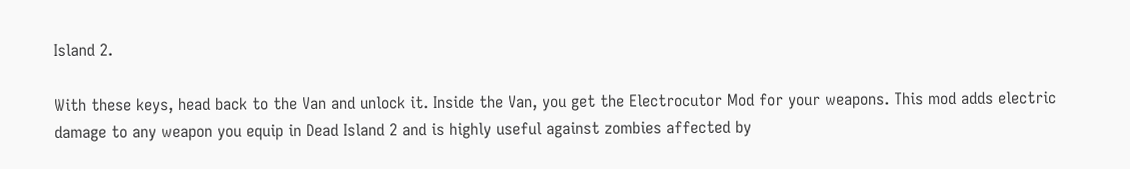Island 2.

With these keys, head back to the Van and unlock it. Inside the Van, you get the Electrocutor Mod for your weapons. This mod adds electric damage to any weapon you equip in Dead Island 2 and is highly useful against zombies affected by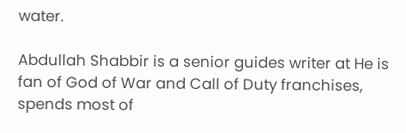water.

Abdullah Shabbir is a senior guides writer at He is fan of God of War and Call of Duty franchises, spends most of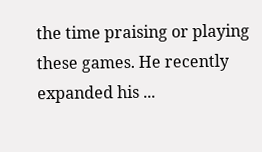the time praising or playing these games. He recently expanded his ...